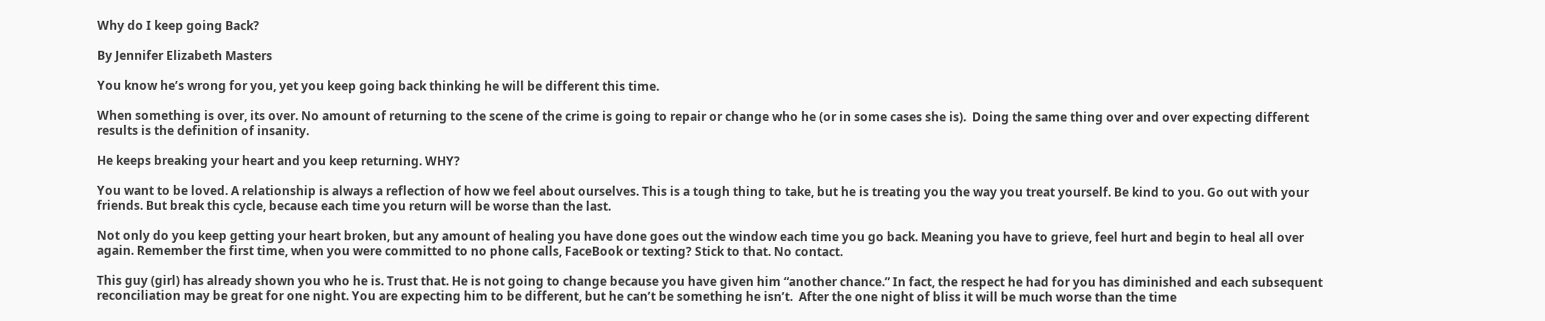Why do I keep going Back?

By Jennifer Elizabeth Masters

You know he’s wrong for you, yet you keep going back thinking he will be different this time.

When something is over, its over. No amount of returning to the scene of the crime is going to repair or change who he (or in some cases she is).  Doing the same thing over and over expecting different results is the definition of insanity.

He keeps breaking your heart and you keep returning. WHY?

You want to be loved. A relationship is always a reflection of how we feel about ourselves. This is a tough thing to take, but he is treating you the way you treat yourself. Be kind to you. Go out with your friends. But break this cycle, because each time you return will be worse than the last.

Not only do you keep getting your heart broken, but any amount of healing you have done goes out the window each time you go back. Meaning you have to grieve, feel hurt and begin to heal all over again. Remember the first time, when you were committed to no phone calls, FaceBook or texting? Stick to that. No contact.

This guy (girl) has already shown you who he is. Trust that. He is not going to change because you have given him “another chance.” In fact, the respect he had for you has diminished and each subsequent reconciliation may be great for one night. You are expecting him to be different, but he can’t be something he isn’t.  After the one night of bliss it will be much worse than the time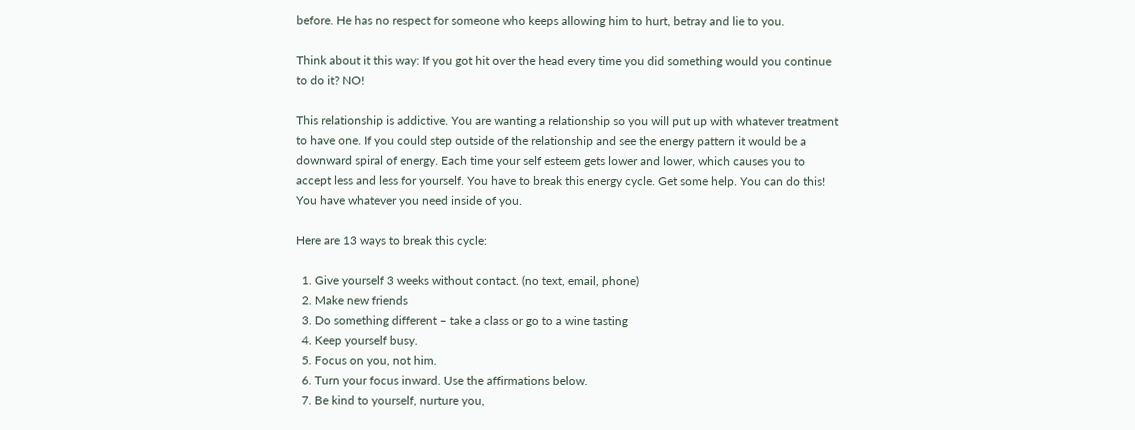before. He has no respect for someone who keeps allowing him to hurt, betray and lie to you.

Think about it this way: If you got hit over the head every time you did something would you continue to do it? NO!

This relationship is addictive. You are wanting a relationship so you will put up with whatever treatment to have one. If you could step outside of the relationship and see the energy pattern it would be a downward spiral of energy. Each time your self esteem gets lower and lower, which causes you to accept less and less for yourself. You have to break this energy cycle. Get some help. You can do this! You have whatever you need inside of you.

Here are 13 ways to break this cycle:

  1. Give yourself 3 weeks without contact. (no text, email, phone)
  2. Make new friends
  3. Do something different – take a class or go to a wine tasting
  4. Keep yourself busy.
  5. Focus on you, not him.
  6. Turn your focus inward. Use the affirmations below.
  7. Be kind to yourself, nurture you,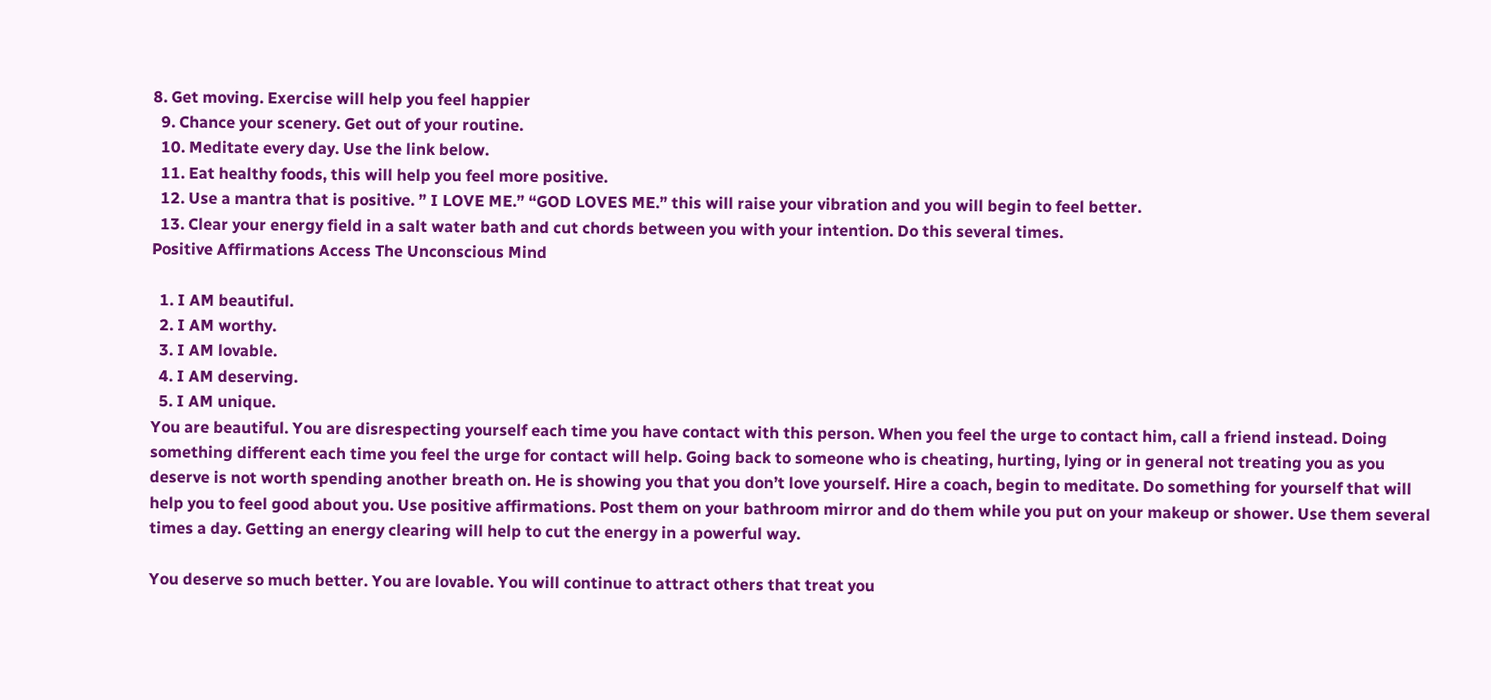8. Get moving. Exercise will help you feel happier
  9. Chance your scenery. Get out of your routine.
  10. Meditate every day. Use the link below.
  11. Eat healthy foods, this will help you feel more positive.
  12. Use a mantra that is positive. ” I LOVE ME.” “GOD LOVES ME.” this will raise your vibration and you will begin to feel better.
  13. Clear your energy field in a salt water bath and cut chords between you with your intention. Do this several times.
Positive Affirmations Access The Unconscious Mind

  1. I AM beautiful.
  2. I AM worthy.
  3. I AM lovable.
  4. I AM deserving.
  5. I AM unique.
You are beautiful. You are disrespecting yourself each time you have contact with this person. When you feel the urge to contact him, call a friend instead. Doing something different each time you feel the urge for contact will help. Going back to someone who is cheating, hurting, lying or in general not treating you as you deserve is not worth spending another breath on. He is showing you that you don’t love yourself. Hire a coach, begin to meditate. Do something for yourself that will help you to feel good about you. Use positive affirmations. Post them on your bathroom mirror and do them while you put on your makeup or shower. Use them several times a day. Getting an energy clearing will help to cut the energy in a powerful way.

You deserve so much better. You are lovable. You will continue to attract others that treat you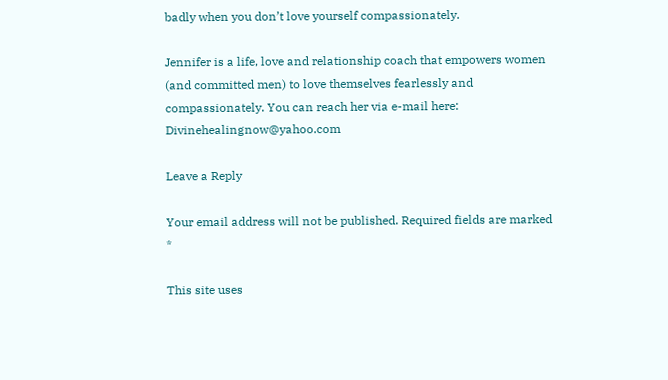badly when you don’t love yourself compassionately.

Jennifer is a life, love and relationship coach that empowers women (and committed men) to love themselves fearlessly and compassionately. You can reach her via e-mail here: Divinehealingnow@yahoo.com

Leave a Reply

Your email address will not be published. Required fields are marked *

This site uses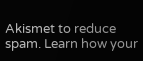Akismet to reduce spam. Learn how your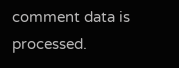comment data is processed.